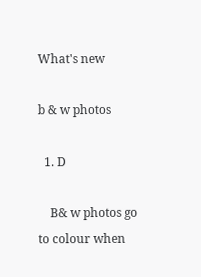What's new

b & w photos

  1. D

    B& w photos go to colour when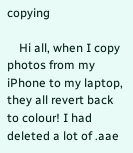copying

    Hi all, when I copy photos from my iPhone to my laptop, they all revert back to colour! I had deleted a lot of .aae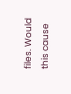files. Would this cause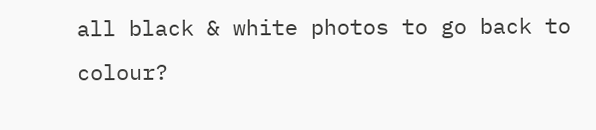all black & white photos to go back to colour?